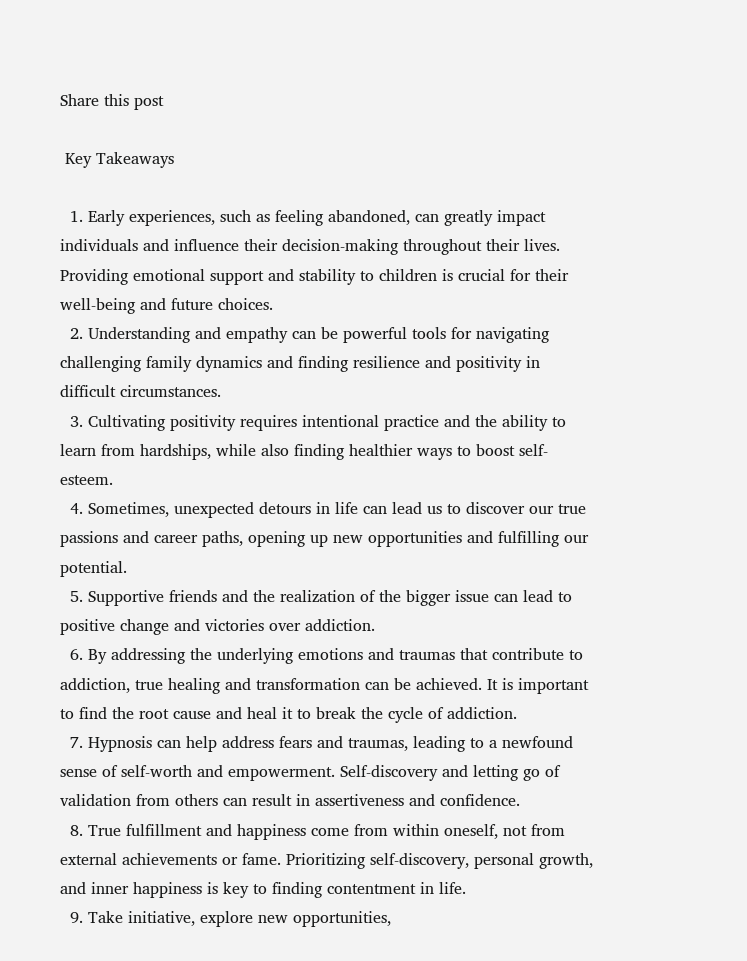Share this post

 Key Takeaways

  1. Early experiences, such as feeling abandoned, can greatly impact individuals and influence their decision-making throughout their lives. Providing emotional support and stability to children is crucial for their well-being and future choices.
  2. Understanding and empathy can be powerful tools for navigating challenging family dynamics and finding resilience and positivity in difficult circumstances.
  3. Cultivating positivity requires intentional practice and the ability to learn from hardships, while also finding healthier ways to boost self-esteem.
  4. Sometimes, unexpected detours in life can lead us to discover our true passions and career paths, opening up new opportunities and fulfilling our potential.
  5. Supportive friends and the realization of the bigger issue can lead to positive change and victories over addiction.
  6. By addressing the underlying emotions and traumas that contribute to addiction, true healing and transformation can be achieved. It is important to find the root cause and heal it to break the cycle of addiction.
  7. Hypnosis can help address fears and traumas, leading to a newfound sense of self-worth and empowerment. Self-discovery and letting go of validation from others can result in assertiveness and confidence.
  8. True fulfillment and happiness come from within oneself, not from external achievements or fame. Prioritizing self-discovery, personal growth, and inner happiness is key to finding contentment in life.
  9. Take initiative, explore new opportunities,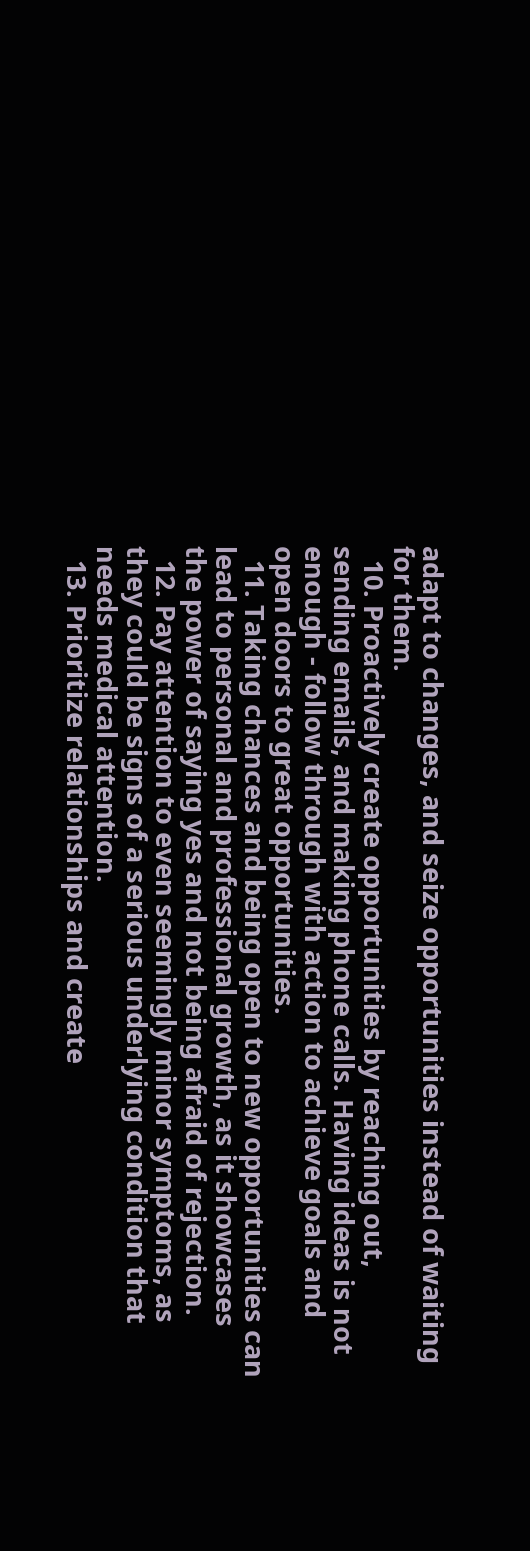adapt to changes, and seize opportunities instead of waiting for them.
  10. Proactively create opportunities by reaching out, sending emails, and making phone calls. Having ideas is not enough - follow through with action to achieve goals and open doors to great opportunities.
  11. Taking chances and being open to new opportunities can lead to personal and professional growth, as it showcases the power of saying yes and not being afraid of rejection.
  12. Pay attention to even seemingly minor symptoms, as they could be signs of a serious underlying condition that needs medical attention.
  13. Prioritize relationships and create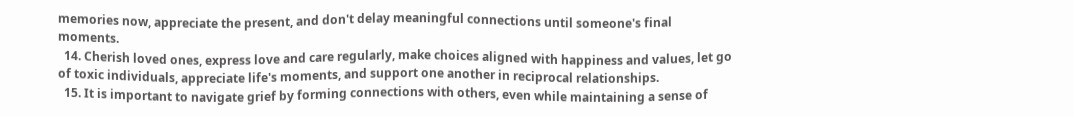memories now, appreciate the present, and don't delay meaningful connections until someone's final moments.
  14. Cherish loved ones, express love and care regularly, make choices aligned with happiness and values, let go of toxic individuals, appreciate life's moments, and support one another in reciprocal relationships.
  15. It is important to navigate grief by forming connections with others, even while maintaining a sense of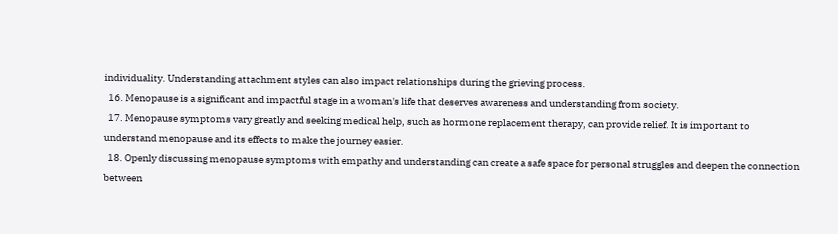individuality. Understanding attachment styles can also impact relationships during the grieving process.
  16. Menopause is a significant and impactful stage in a woman's life that deserves awareness and understanding from society.
  17. Menopause symptoms vary greatly and seeking medical help, such as hormone replacement therapy, can provide relief. It is important to understand menopause and its effects to make the journey easier.
  18. Openly discussing menopause symptoms with empathy and understanding can create a safe space for personal struggles and deepen the connection between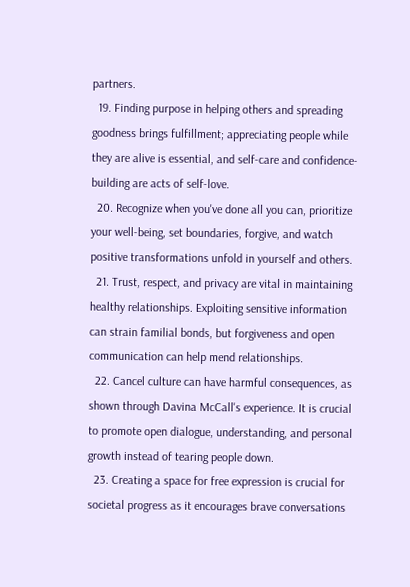partners.
  19. Finding purpose in helping others and spreading goodness brings fulfillment; appreciating people while they are alive is essential, and self-care and confidence-building are acts of self-love.
  20. Recognize when you've done all you can, prioritize your well-being, set boundaries, forgive, and watch positive transformations unfold in yourself and others.
  21. Trust, respect, and privacy are vital in maintaining healthy relationships. Exploiting sensitive information can strain familial bonds, but forgiveness and open communication can help mend relationships.
  22. Cancel culture can have harmful consequences, as shown through Davina McCall's experience. It is crucial to promote open dialogue, understanding, and personal growth instead of tearing people down.
  23. Creating a space for free expression is crucial for societal progress as it encourages brave conversations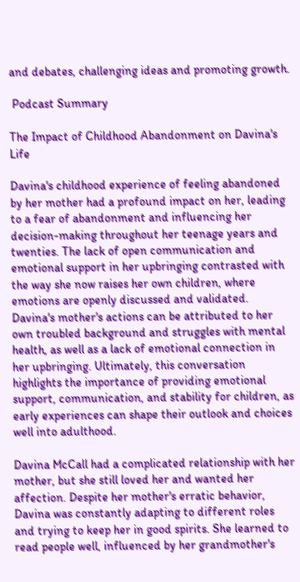and debates, challenging ideas and promoting growth.

 Podcast Summary

The Impact of Childhood Abandonment on Davina's Life

Davina's childhood experience of feeling abandoned by her mother had a profound impact on her, leading to a fear of abandonment and influencing her decision-making throughout her teenage years and twenties. The lack of open communication and emotional support in her upbringing contrasted with the way she now raises her own children, where emotions are openly discussed and validated. Davina's mother's actions can be attributed to her own troubled background and struggles with mental health, as well as a lack of emotional connection in her upbringing. Ultimately, this conversation highlights the importance of providing emotional support, communication, and stability for children, as early experiences can shape their outlook and choices well into adulthood.

Davina McCall had a complicated relationship with her mother, but she still loved her and wanted her affection. Despite her mother's erratic behavior, Davina was constantly adapting to different roles and trying to keep her in good spirits. She learned to read people well, influenced by her grandmother's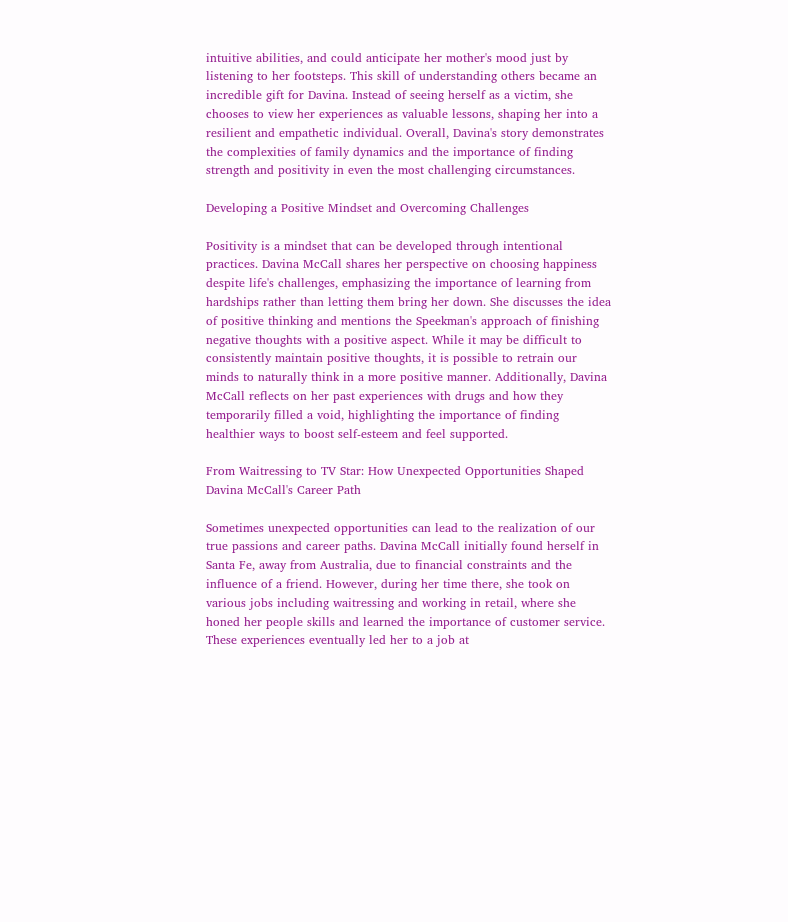intuitive abilities, and could anticipate her mother's mood just by listening to her footsteps. This skill of understanding others became an incredible gift for Davina. Instead of seeing herself as a victim, she chooses to view her experiences as valuable lessons, shaping her into a resilient and empathetic individual. Overall, Davina's story demonstrates the complexities of family dynamics and the importance of finding strength and positivity in even the most challenging circumstances.

Developing a Positive Mindset and Overcoming Challenges

Positivity is a mindset that can be developed through intentional practices. Davina McCall shares her perspective on choosing happiness despite life's challenges, emphasizing the importance of learning from hardships rather than letting them bring her down. She discusses the idea of positive thinking and mentions the Speekman's approach of finishing negative thoughts with a positive aspect. While it may be difficult to consistently maintain positive thoughts, it is possible to retrain our minds to naturally think in a more positive manner. Additionally, Davina McCall reflects on her past experiences with drugs and how they temporarily filled a void, highlighting the importance of finding healthier ways to boost self-esteem and feel supported.

From Waitressing to TV Star: How Unexpected Opportunities Shaped Davina McCall's Career Path

Sometimes unexpected opportunities can lead to the realization of our true passions and career paths. Davina McCall initially found herself in Santa Fe, away from Australia, due to financial constraints and the influence of a friend. However, during her time there, she took on various jobs including waitressing and working in retail, where she honed her people skills and learned the importance of customer service. These experiences eventually led her to a job at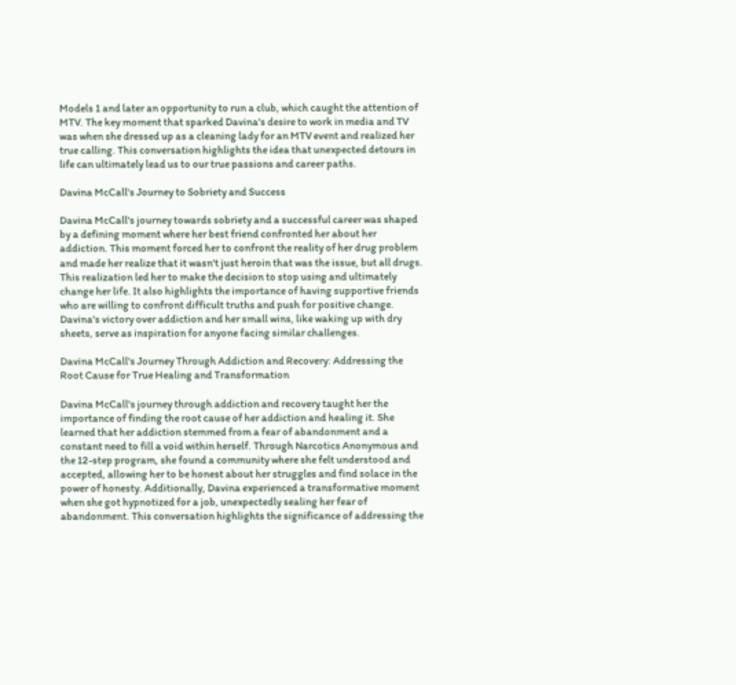Models 1 and later an opportunity to run a club, which caught the attention of MTV. The key moment that sparked Davina's desire to work in media and TV was when she dressed up as a cleaning lady for an MTV event and realized her true calling. This conversation highlights the idea that unexpected detours in life can ultimately lead us to our true passions and career paths.

Davina McCall's Journey to Sobriety and Success

Davina McCall's journey towards sobriety and a successful career was shaped by a defining moment where her best friend confronted her about her addiction. This moment forced her to confront the reality of her drug problem and made her realize that it wasn't just heroin that was the issue, but all drugs. This realization led her to make the decision to stop using and ultimately change her life. It also highlights the importance of having supportive friends who are willing to confront difficult truths and push for positive change. Davina's victory over addiction and her small wins, like waking up with dry sheets, serve as inspiration for anyone facing similar challenges.

Davina McCall's Journey Through Addiction and Recovery: Addressing the Root Cause for True Healing and Transformation

Davina McCall's journey through addiction and recovery taught her the importance of finding the root cause of her addiction and healing it. She learned that her addiction stemmed from a fear of abandonment and a constant need to fill a void within herself. Through Narcotics Anonymous and the 12-step program, she found a community where she felt understood and accepted, allowing her to be honest about her struggles and find solace in the power of honesty. Additionally, Davina experienced a transformative moment when she got hypnotized for a job, unexpectedly sealing her fear of abandonment. This conversation highlights the significance of addressing the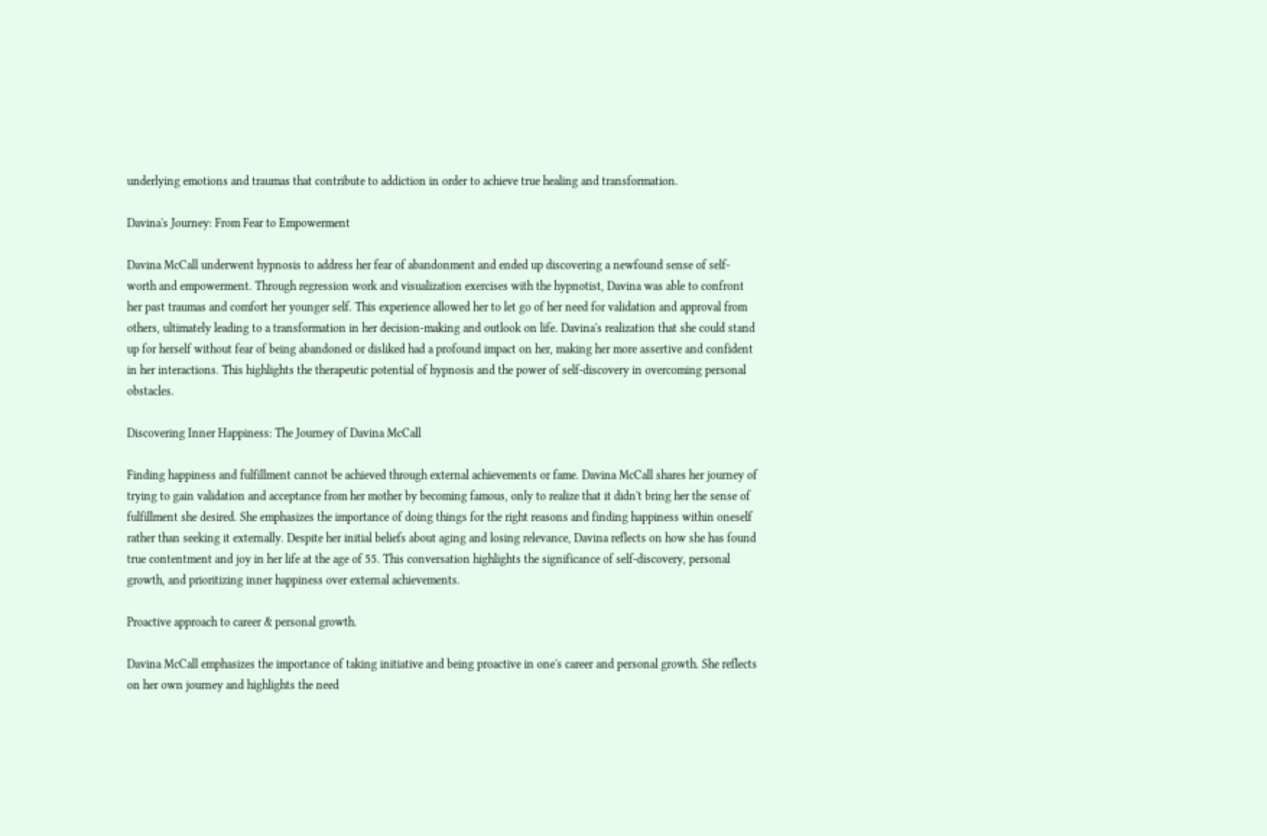underlying emotions and traumas that contribute to addiction in order to achieve true healing and transformation.

Davina's Journey: From Fear to Empowerment

Davina McCall underwent hypnosis to address her fear of abandonment and ended up discovering a newfound sense of self-worth and empowerment. Through regression work and visualization exercises with the hypnotist, Davina was able to confront her past traumas and comfort her younger self. This experience allowed her to let go of her need for validation and approval from others, ultimately leading to a transformation in her decision-making and outlook on life. Davina's realization that she could stand up for herself without fear of being abandoned or disliked had a profound impact on her, making her more assertive and confident in her interactions. This highlights the therapeutic potential of hypnosis and the power of self-discovery in overcoming personal obstacles.

Discovering Inner Happiness: The Journey of Davina McCall

Finding happiness and fulfillment cannot be achieved through external achievements or fame. Davina McCall shares her journey of trying to gain validation and acceptance from her mother by becoming famous, only to realize that it didn't bring her the sense of fulfillment she desired. She emphasizes the importance of doing things for the right reasons and finding happiness within oneself rather than seeking it externally. Despite her initial beliefs about aging and losing relevance, Davina reflects on how she has found true contentment and joy in her life at the age of 55. This conversation highlights the significance of self-discovery, personal growth, and prioritizing inner happiness over external achievements.

Proactive approach to career & personal growth.

Davina McCall emphasizes the importance of taking initiative and being proactive in one's career and personal growth. She reflects on her own journey and highlights the need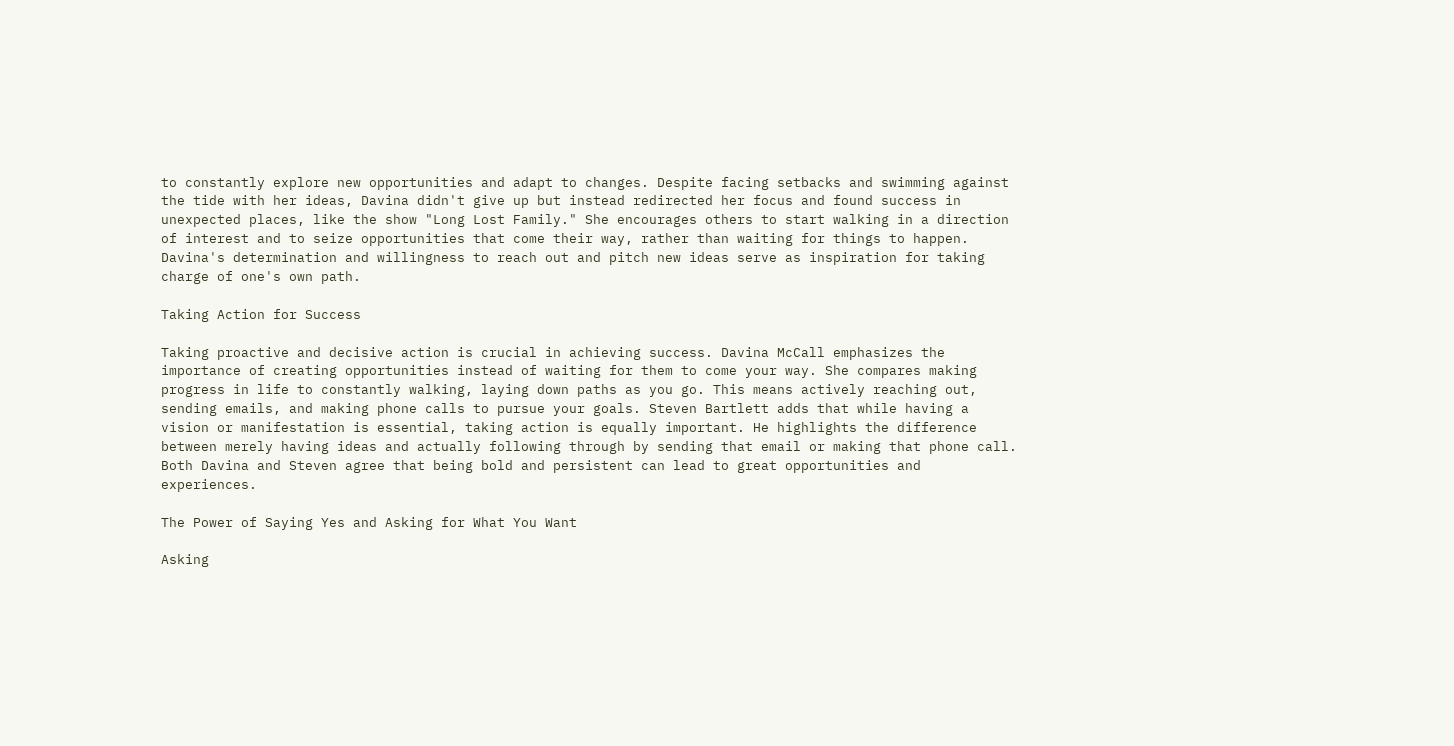to constantly explore new opportunities and adapt to changes. Despite facing setbacks and swimming against the tide with her ideas, Davina didn't give up but instead redirected her focus and found success in unexpected places, like the show "Long Lost Family." She encourages others to start walking in a direction of interest and to seize opportunities that come their way, rather than waiting for things to happen. Davina's determination and willingness to reach out and pitch new ideas serve as inspiration for taking charge of one's own path.

Taking Action for Success

Taking proactive and decisive action is crucial in achieving success. Davina McCall emphasizes the importance of creating opportunities instead of waiting for them to come your way. She compares making progress in life to constantly walking, laying down paths as you go. This means actively reaching out, sending emails, and making phone calls to pursue your goals. Steven Bartlett adds that while having a vision or manifestation is essential, taking action is equally important. He highlights the difference between merely having ideas and actually following through by sending that email or making that phone call. Both Davina and Steven agree that being bold and persistent can lead to great opportunities and experiences.

The Power of Saying Yes and Asking for What You Want

Asking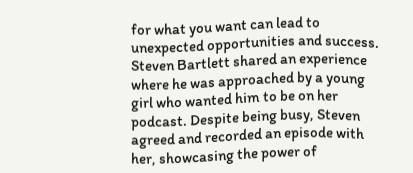for what you want can lead to unexpected opportunities and success. Steven Bartlett shared an experience where he was approached by a young girl who wanted him to be on her podcast. Despite being busy, Steven agreed and recorded an episode with her, showcasing the power of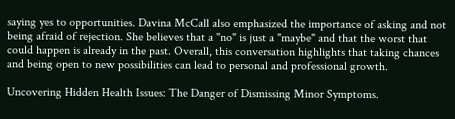saying yes to opportunities. Davina McCall also emphasized the importance of asking and not being afraid of rejection. She believes that a "no" is just a "maybe" and that the worst that could happen is already in the past. Overall, this conversation highlights that taking chances and being open to new possibilities can lead to personal and professional growth.

Uncovering Hidden Health Issues: The Danger of Dismissing Minor Symptoms.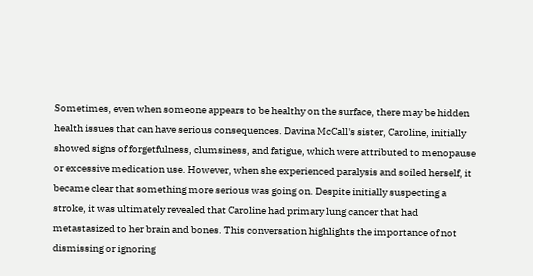Sometimes, even when someone appears to be healthy on the surface, there may be hidden health issues that can have serious consequences. Davina McCall's sister, Caroline, initially showed signs of forgetfulness, clumsiness, and fatigue, which were attributed to menopause or excessive medication use. However, when she experienced paralysis and soiled herself, it became clear that something more serious was going on. Despite initially suspecting a stroke, it was ultimately revealed that Caroline had primary lung cancer that had metastasized to her brain and bones. This conversation highlights the importance of not dismissing or ignoring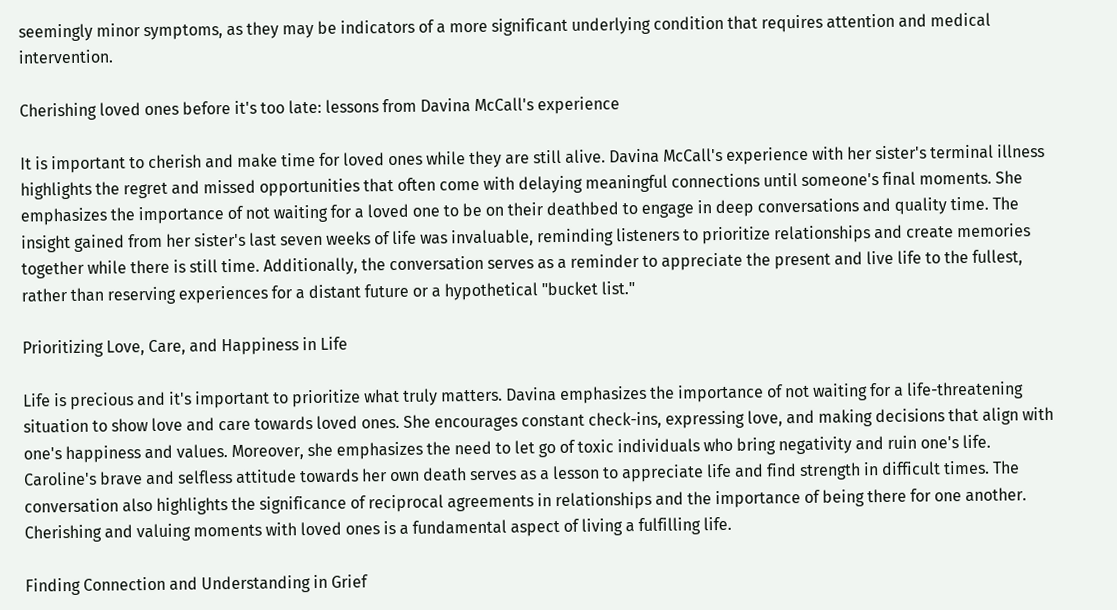seemingly minor symptoms, as they may be indicators of a more significant underlying condition that requires attention and medical intervention.

Cherishing loved ones before it's too late: lessons from Davina McCall's experience

It is important to cherish and make time for loved ones while they are still alive. Davina McCall's experience with her sister's terminal illness highlights the regret and missed opportunities that often come with delaying meaningful connections until someone's final moments. She emphasizes the importance of not waiting for a loved one to be on their deathbed to engage in deep conversations and quality time. The insight gained from her sister's last seven weeks of life was invaluable, reminding listeners to prioritize relationships and create memories together while there is still time. Additionally, the conversation serves as a reminder to appreciate the present and live life to the fullest, rather than reserving experiences for a distant future or a hypothetical "bucket list."

Prioritizing Love, Care, and Happiness in Life

Life is precious and it's important to prioritize what truly matters. Davina emphasizes the importance of not waiting for a life-threatening situation to show love and care towards loved ones. She encourages constant check-ins, expressing love, and making decisions that align with one's happiness and values. Moreover, she emphasizes the need to let go of toxic individuals who bring negativity and ruin one's life. Caroline's brave and selfless attitude towards her own death serves as a lesson to appreciate life and find strength in difficult times. The conversation also highlights the significance of reciprocal agreements in relationships and the importance of being there for one another. Cherishing and valuing moments with loved ones is a fundamental aspect of living a fulfilling life.

Finding Connection and Understanding in Grief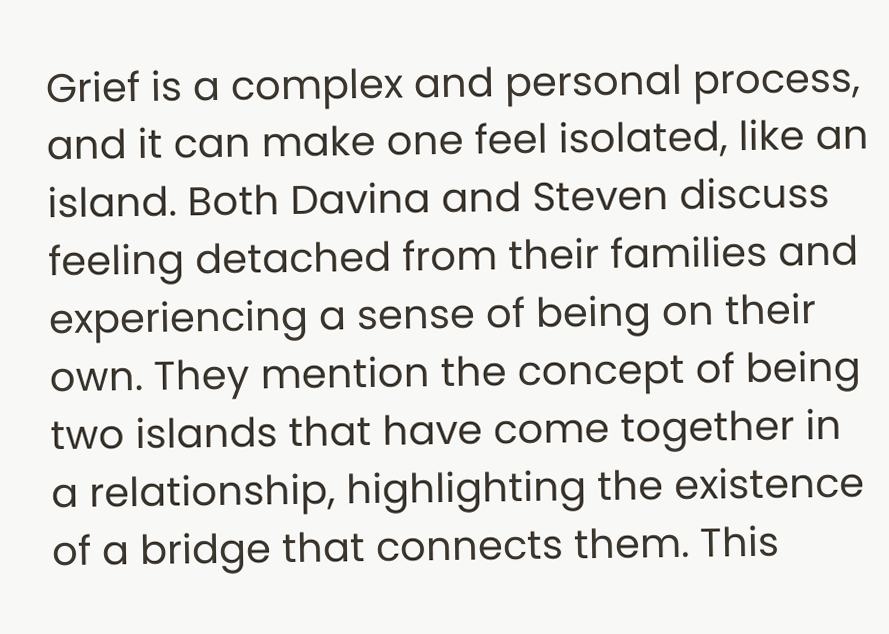Grief is a complex and personal process, and it can make one feel isolated, like an island. Both Davina and Steven discuss feeling detached from their families and experiencing a sense of being on their own. They mention the concept of being two islands that have come together in a relationship, highlighting the existence of a bridge that connects them. This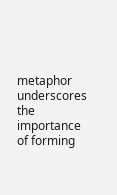metaphor underscores the importance of forming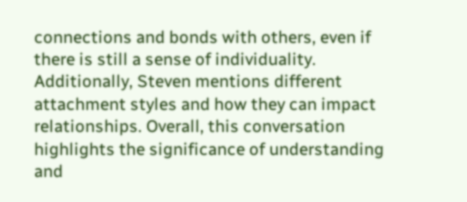connections and bonds with others, even if there is still a sense of individuality. Additionally, Steven mentions different attachment styles and how they can impact relationships. Overall, this conversation highlights the significance of understanding and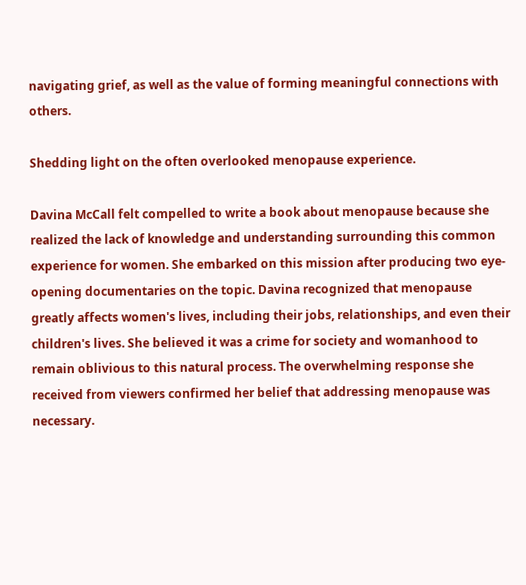navigating grief, as well as the value of forming meaningful connections with others.

Shedding light on the often overlooked menopause experience.

Davina McCall felt compelled to write a book about menopause because she realized the lack of knowledge and understanding surrounding this common experience for women. She embarked on this mission after producing two eye-opening documentaries on the topic. Davina recognized that menopause greatly affects women's lives, including their jobs, relationships, and even their children's lives. She believed it was a crime for society and womanhood to remain oblivious to this natural process. The overwhelming response she received from viewers confirmed her belief that addressing menopause was necessary.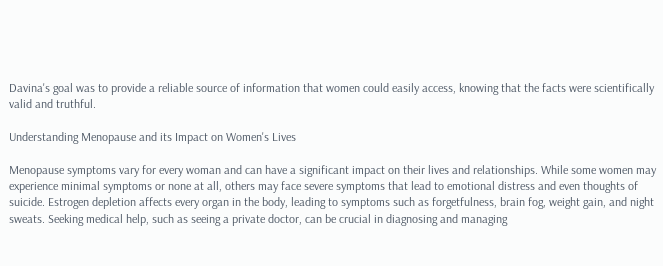Davina's goal was to provide a reliable source of information that women could easily access, knowing that the facts were scientifically valid and truthful.

Understanding Menopause and its Impact on Women's Lives

Menopause symptoms vary for every woman and can have a significant impact on their lives and relationships. While some women may experience minimal symptoms or none at all, others may face severe symptoms that lead to emotional distress and even thoughts of suicide. Estrogen depletion affects every organ in the body, leading to symptoms such as forgetfulness, brain fog, weight gain, and night sweats. Seeking medical help, such as seeing a private doctor, can be crucial in diagnosing and managing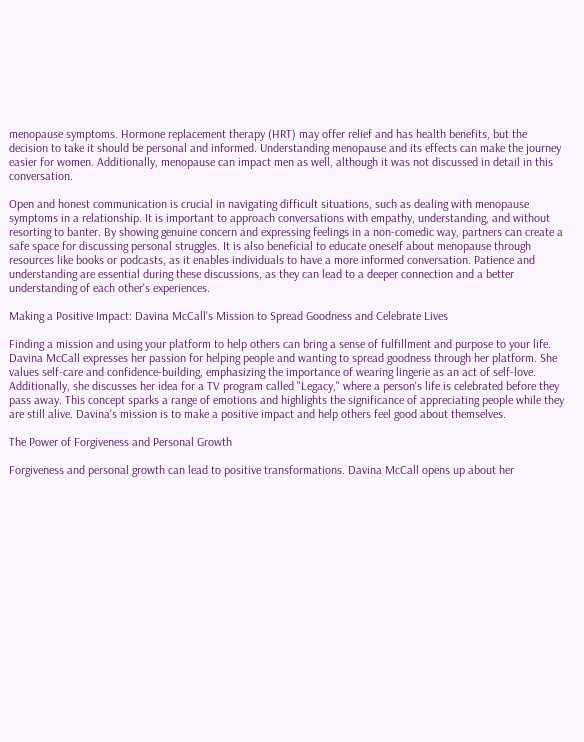menopause symptoms. Hormone replacement therapy (HRT) may offer relief and has health benefits, but the decision to take it should be personal and informed. Understanding menopause and its effects can make the journey easier for women. Additionally, menopause can impact men as well, although it was not discussed in detail in this conversation.

Open and honest communication is crucial in navigating difficult situations, such as dealing with menopause symptoms in a relationship. It is important to approach conversations with empathy, understanding, and without resorting to banter. By showing genuine concern and expressing feelings in a non-comedic way, partners can create a safe space for discussing personal struggles. It is also beneficial to educate oneself about menopause through resources like books or podcasts, as it enables individuals to have a more informed conversation. Patience and understanding are essential during these discussions, as they can lead to a deeper connection and a better understanding of each other's experiences.

Making a Positive Impact: Davina McCall's Mission to Spread Goodness and Celebrate Lives

Finding a mission and using your platform to help others can bring a sense of fulfillment and purpose to your life. Davina McCall expresses her passion for helping people and wanting to spread goodness through her platform. She values self-care and confidence-building, emphasizing the importance of wearing lingerie as an act of self-love. Additionally, she discusses her idea for a TV program called "Legacy," where a person's life is celebrated before they pass away. This concept sparks a range of emotions and highlights the significance of appreciating people while they are still alive. Davina's mission is to make a positive impact and help others feel good about themselves.

The Power of Forgiveness and Personal Growth

Forgiveness and personal growth can lead to positive transformations. Davina McCall opens up about her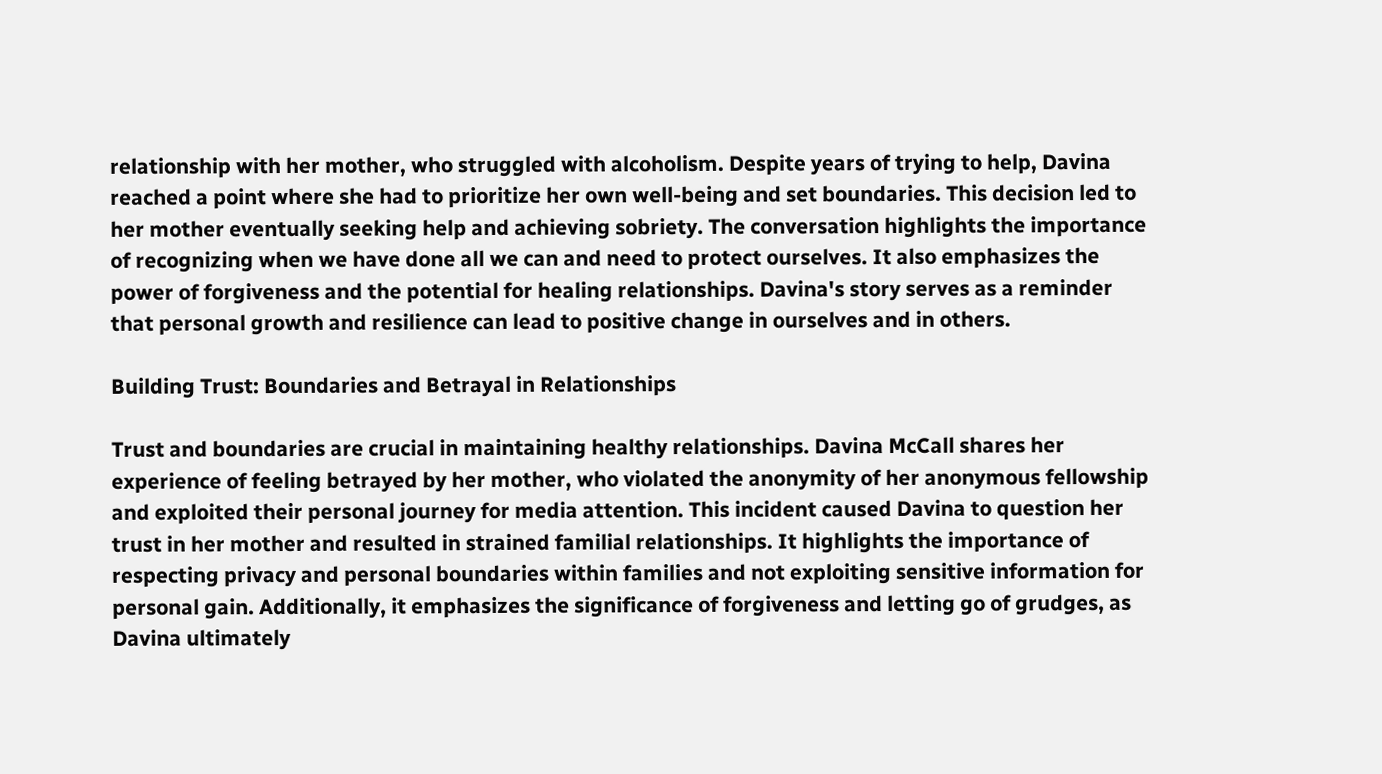relationship with her mother, who struggled with alcoholism. Despite years of trying to help, Davina reached a point where she had to prioritize her own well-being and set boundaries. This decision led to her mother eventually seeking help and achieving sobriety. The conversation highlights the importance of recognizing when we have done all we can and need to protect ourselves. It also emphasizes the power of forgiveness and the potential for healing relationships. Davina's story serves as a reminder that personal growth and resilience can lead to positive change in ourselves and in others.

Building Trust: Boundaries and Betrayal in Relationships

Trust and boundaries are crucial in maintaining healthy relationships. Davina McCall shares her experience of feeling betrayed by her mother, who violated the anonymity of her anonymous fellowship and exploited their personal journey for media attention. This incident caused Davina to question her trust in her mother and resulted in strained familial relationships. It highlights the importance of respecting privacy and personal boundaries within families and not exploiting sensitive information for personal gain. Additionally, it emphasizes the significance of forgiveness and letting go of grudges, as Davina ultimately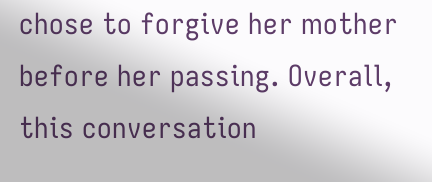chose to forgive her mother before her passing. Overall, this conversation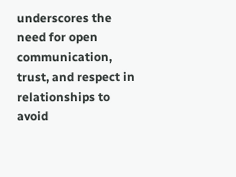underscores the need for open communication, trust, and respect in relationships to avoid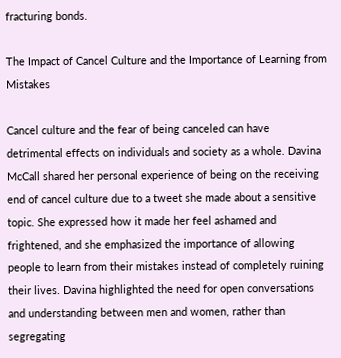fracturing bonds.

The Impact of Cancel Culture and the Importance of Learning from Mistakes

Cancel culture and the fear of being canceled can have detrimental effects on individuals and society as a whole. Davina McCall shared her personal experience of being on the receiving end of cancel culture due to a tweet she made about a sensitive topic. She expressed how it made her feel ashamed and frightened, and she emphasized the importance of allowing people to learn from their mistakes instead of completely ruining their lives. Davina highlighted the need for open conversations and understanding between men and women, rather than segregating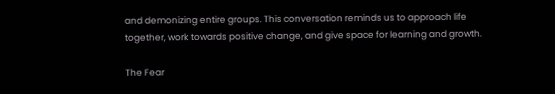and demonizing entire groups. This conversation reminds us to approach life together, work towards positive change, and give space for learning and growth.

The Fear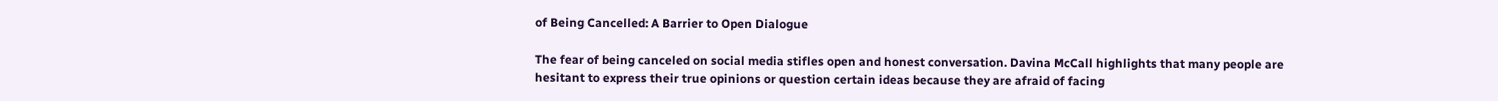of Being Cancelled: A Barrier to Open Dialogue

The fear of being canceled on social media stifles open and honest conversation. Davina McCall highlights that many people are hesitant to express their true opinions or question certain ideas because they are afraid of facing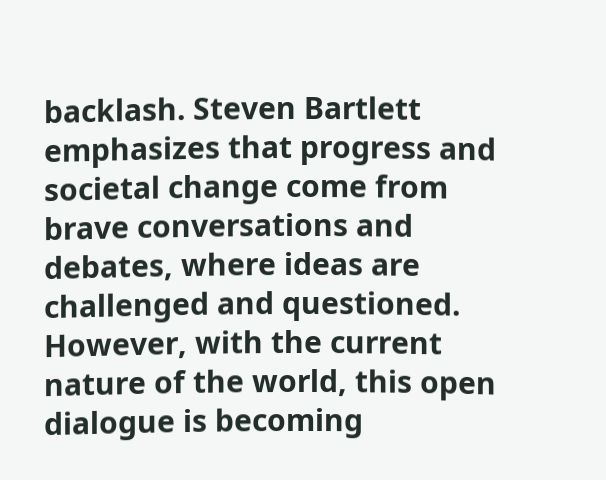backlash. Steven Bartlett emphasizes that progress and societal change come from brave conversations and debates, where ideas are challenged and questioned. However, with the current nature of the world, this open dialogue is becoming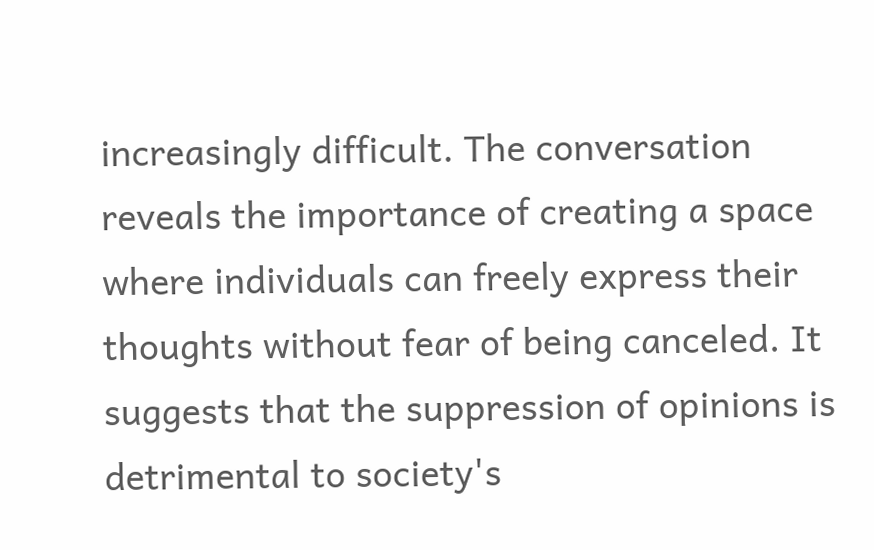increasingly difficult. The conversation reveals the importance of creating a space where individuals can freely express their thoughts without fear of being canceled. It suggests that the suppression of opinions is detrimental to society's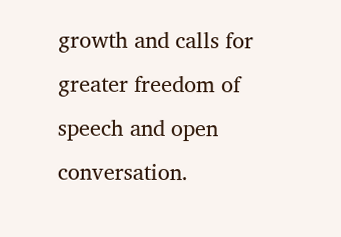growth and calls for greater freedom of speech and open conversation.